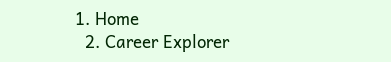1. Home
  2. Career Explorer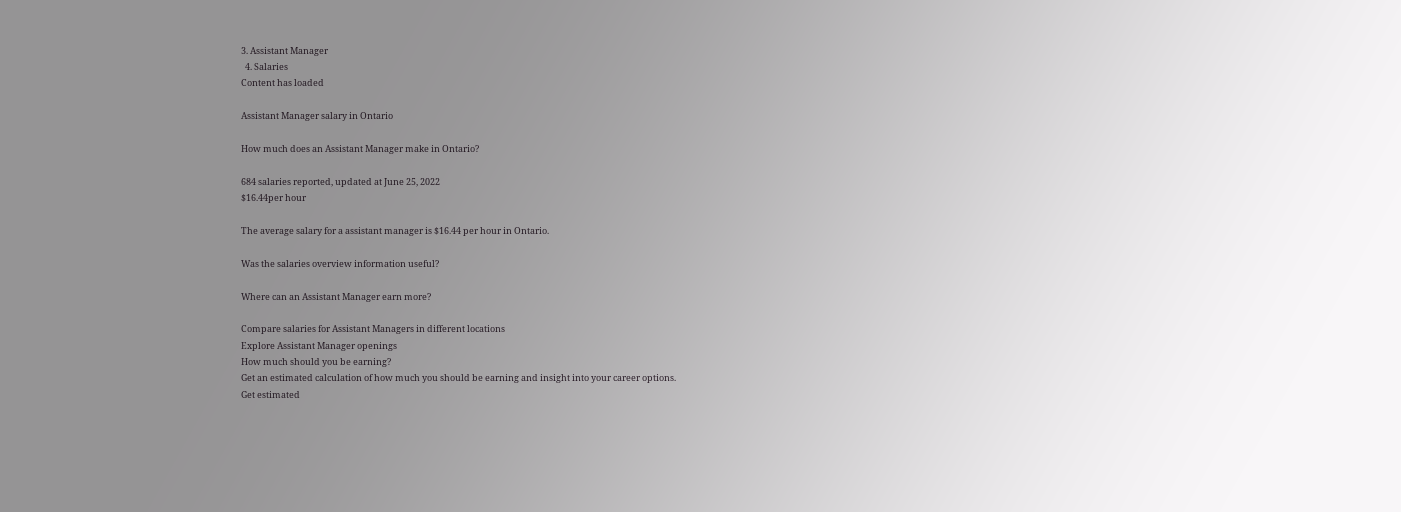3. Assistant Manager
  4. Salaries
Content has loaded

Assistant Manager salary in Ontario

How much does an Assistant Manager make in Ontario?

684 salaries reported, updated at June 25, 2022
$16.44per hour

The average salary for a assistant manager is $16.44 per hour in Ontario.

Was the salaries overview information useful?

Where can an Assistant Manager earn more?

Compare salaries for Assistant Managers in different locations
Explore Assistant Manager openings
How much should you be earning?
Get an estimated calculation of how much you should be earning and insight into your career options.
Get estimated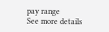pay range
See more details